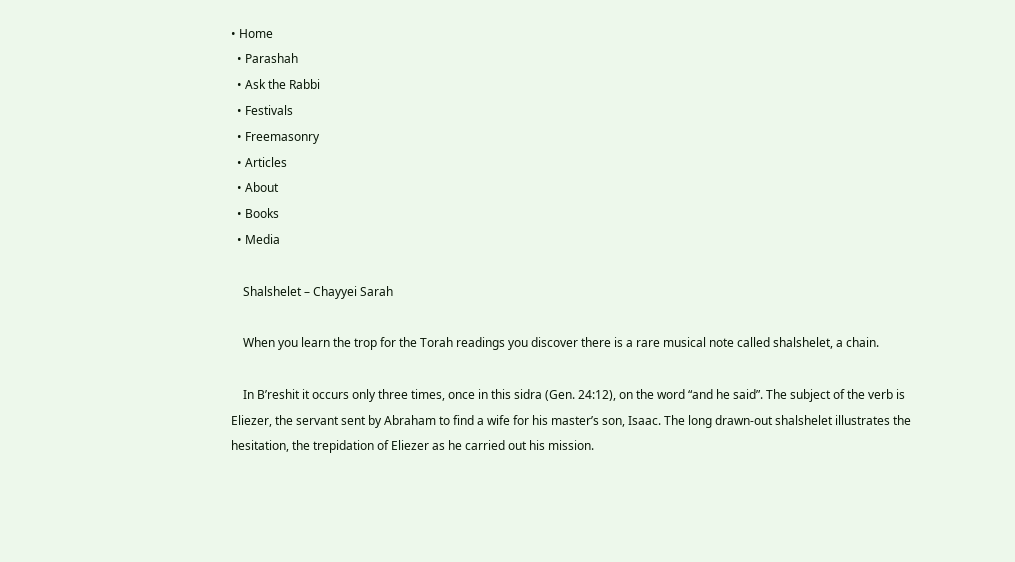• Home
  • Parashah
  • Ask the Rabbi
  • Festivals
  • Freemasonry
  • Articles
  • About
  • Books
  • Media

    Shalshelet – Chayyei Sarah

    When you learn the trop for the Torah readings you discover there is a rare musical note called shalshelet, a chain.

    In B’reshit it occurs only three times, once in this sidra (Gen. 24:12), on the word “and he said”. The subject of the verb is Eliezer, the servant sent by Abraham to find a wife for his master’s son, Isaac. The long drawn-out shalshelet illustrates the hesitation, the trepidation of Eliezer as he carried out his mission.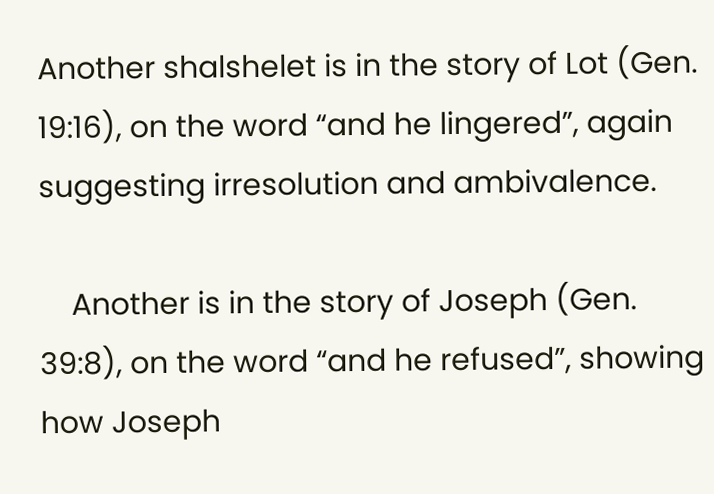Another shalshelet is in the story of Lot (Gen. 19:16), on the word “and he lingered”, again suggesting irresolution and ambivalence.

    Another is in the story of Joseph (Gen. 39:8), on the word “and he refused”, showing how Joseph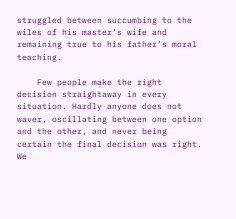struggled between succumbing to the wiles of his master’s wife and remaining true to his father’s moral teaching.

    Few people make the right decision straightaway in every situation. Hardly anyone does not waver, oscillating between one option and the other, and never being certain the final decision was right. We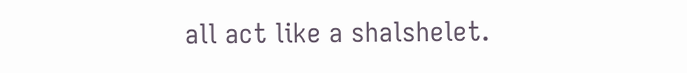all act like a shalshelet.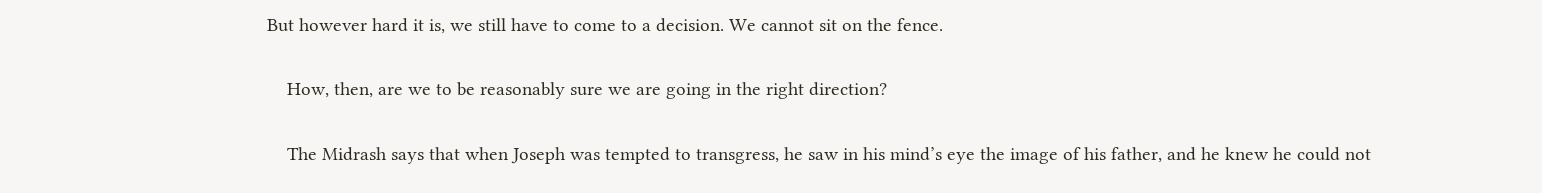But however hard it is, we still have to come to a decision. We cannot sit on the fence.

    How, then, are we to be reasonably sure we are going in the right direction?

    The Midrash says that when Joseph was tempted to transgress, he saw in his mind’s eye the image of his father, and he knew he could not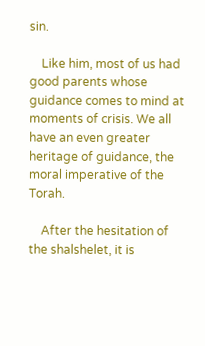sin.

    Like him, most of us had good parents whose guidance comes to mind at moments of crisis. We all have an even greater heritage of guidance, the moral imperative of the Torah.

    After the hesitation of the shalshelet, it is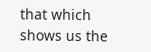that which shows us the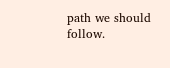path we should follow.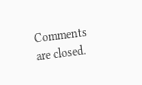Comments are closed.